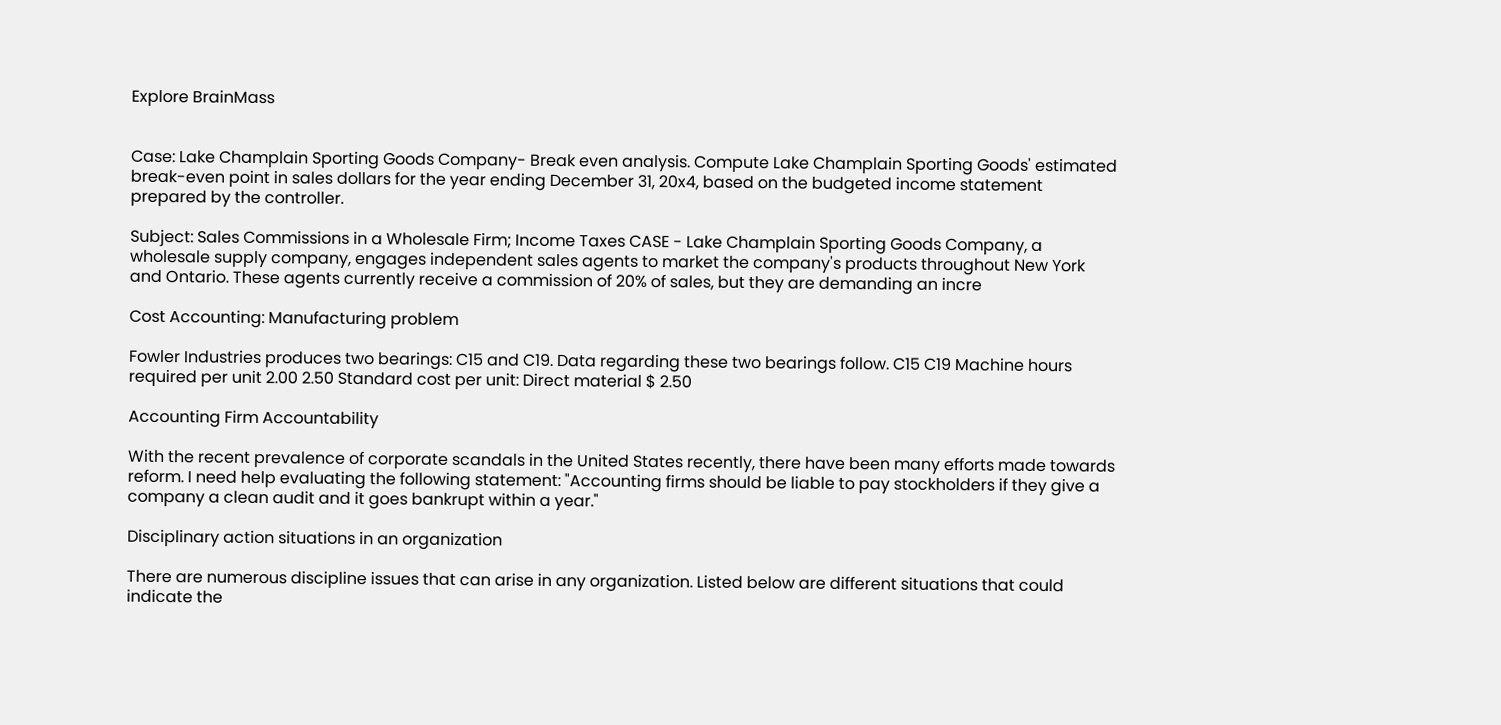Explore BrainMass


Case: Lake Champlain Sporting Goods Company- Break even analysis. Compute Lake Champlain Sporting Goods' estimated break-even point in sales dollars for the year ending December 31, 20x4, based on the budgeted income statement prepared by the controller.

Subject: Sales Commissions in a Wholesale Firm; Income Taxes CASE - Lake Champlain Sporting Goods Company, a wholesale supply company, engages independent sales agents to market the company's products throughout New York and Ontario. These agents currently receive a commission of 20% of sales, but they are demanding an incre

Cost Accounting: Manufacturing problem

Fowler Industries produces two bearings: C15 and C19. Data regarding these two bearings follow. C15 C19 Machine hours required per unit 2.00 2.50 Standard cost per unit: Direct material $ 2.50

Accounting Firm Accountability

With the recent prevalence of corporate scandals in the United States recently, there have been many efforts made towards reform. I need help evaluating the following statement: "Accounting firms should be liable to pay stockholders if they give a company a clean audit and it goes bankrupt within a year."

Disciplinary action situations in an organization

There are numerous discipline issues that can arise in any organization. Listed below are different situations that could indicate the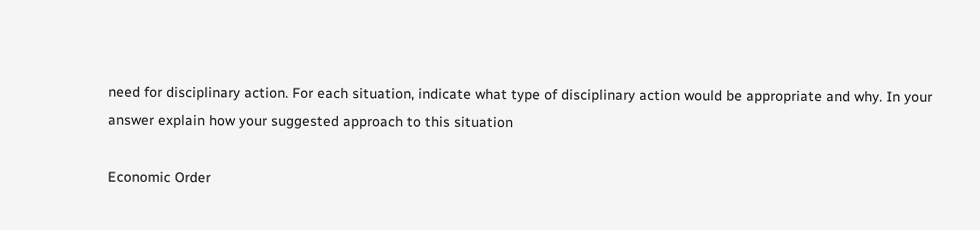need for disciplinary action. For each situation, indicate what type of disciplinary action would be appropriate and why. In your answer explain how your suggested approach to this situation

Economic Order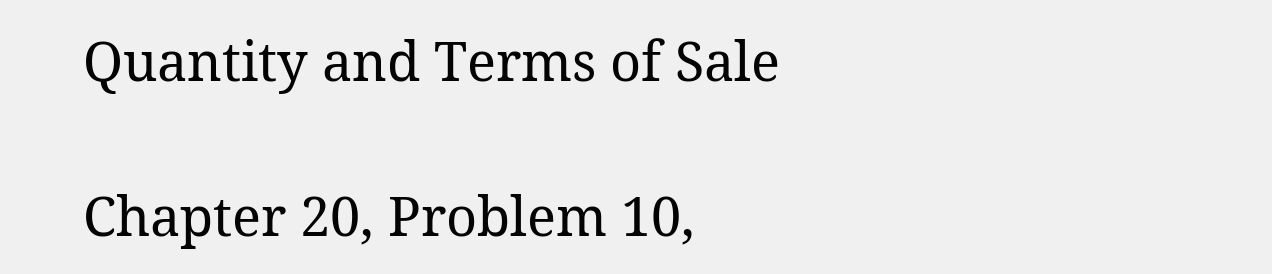Quantity and Terms of Sale

Chapter 20, Problem 10,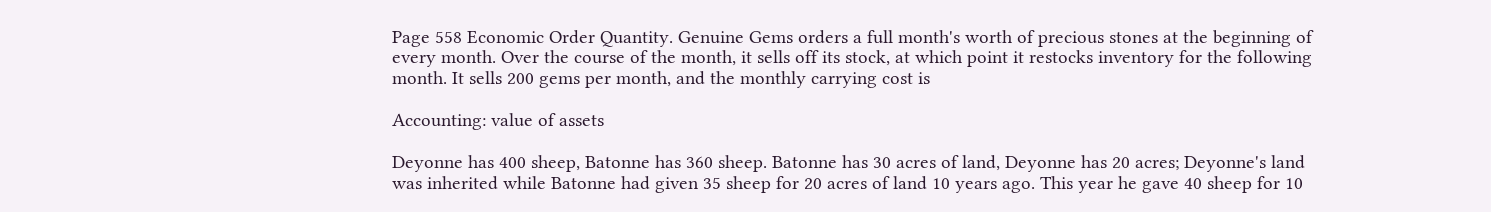Page 558 Economic Order Quantity. Genuine Gems orders a full month's worth of precious stones at the beginning of every month. Over the course of the month, it sells off its stock, at which point it restocks inventory for the following month. It sells 200 gems per month, and the monthly carrying cost is

Accounting: value of assets

Deyonne has 400 sheep, Batonne has 360 sheep. Batonne has 30 acres of land, Deyonne has 20 acres; Deyonne's land was inherited while Batonne had given 35 sheep for 20 acres of land 10 years ago. This year he gave 40 sheep for 10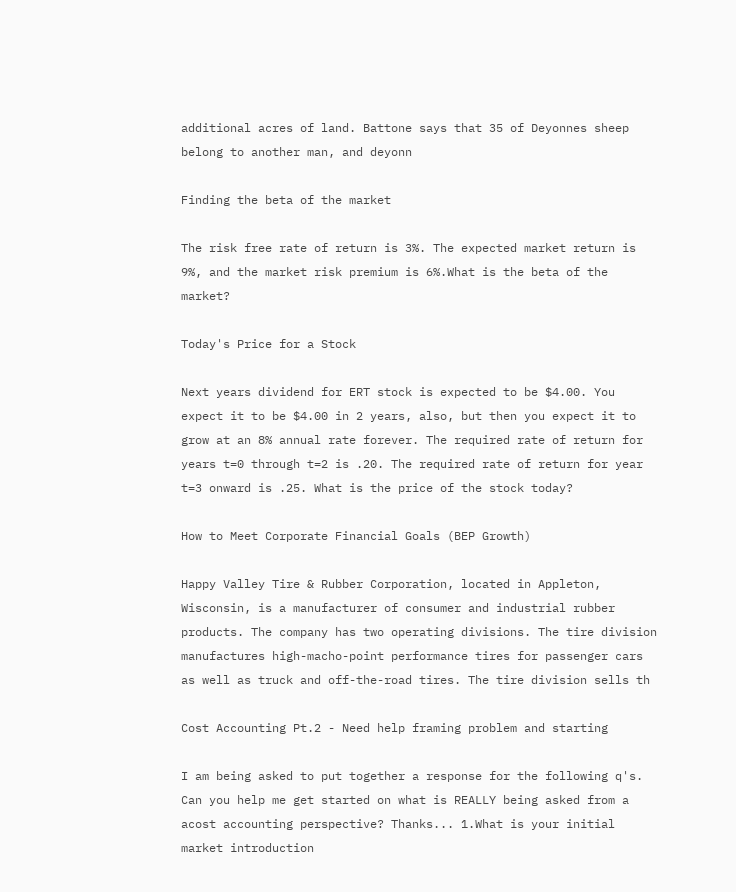additional acres of land. Battone says that 35 of Deyonnes sheep belong to another man, and deyonn

Finding the beta of the market

The risk free rate of return is 3%. The expected market return is 9%, and the market risk premium is 6%.What is the beta of the market?

Today's Price for a Stock

Next years dividend for ERT stock is expected to be $4.00. You expect it to be $4.00 in 2 years, also, but then you expect it to grow at an 8% annual rate forever. The required rate of return for years t=0 through t=2 is .20. The required rate of return for year t=3 onward is .25. What is the price of the stock today?

How to Meet Corporate Financial Goals (BEP Growth)

Happy Valley Tire & Rubber Corporation, located in Appleton, Wisconsin, is a manufacturer of consumer and industrial rubber products. The company has two operating divisions. The tire division manufactures high-macho-point performance tires for passenger cars as well as truck and off-the-road tires. The tire division sells th

Cost Accounting Pt.2 - Need help framing problem and starting

I am being asked to put together a response for the following q's. Can you help me get started on what is REALLY being asked from a acost accounting perspective? Thanks... 1.What is your initial market introduction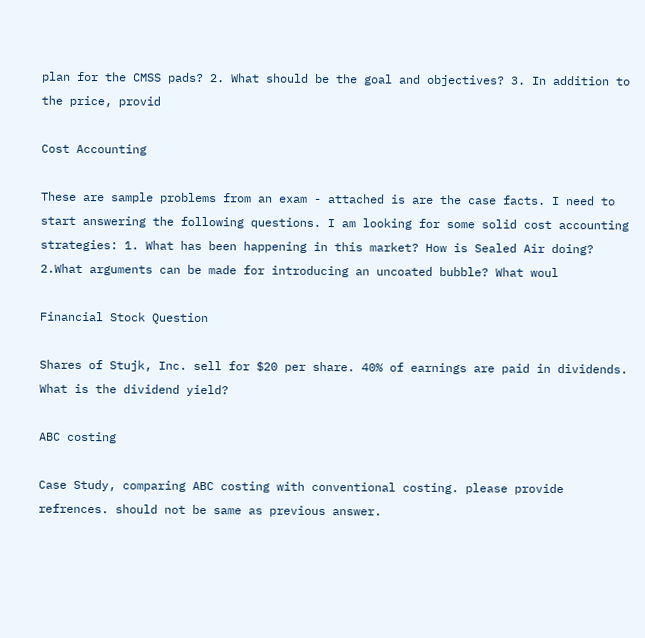plan for the CMSS pads? 2. What should be the goal and objectives? 3. In addition to the price, provid

Cost Accounting

These are sample problems from an exam - attached is are the case facts. I need to start answering the following questions. I am looking for some solid cost accounting strategies: 1. What has been happening in this market? How is Sealed Air doing? 2.What arguments can be made for introducing an uncoated bubble? What woul

Financial Stock Question

Shares of Stujk, Inc. sell for $20 per share. 40% of earnings are paid in dividends. What is the dividend yield?

ABC costing

Case Study, comparing ABC costing with conventional costing. please provide refrences. should not be same as previous answer.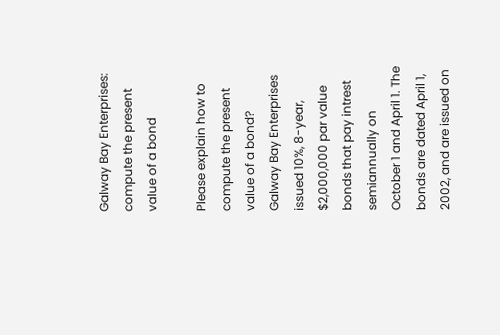Galway Bay Enterprises: compute the present value of a bond

Please explain how to compute the present value of a bond? Galway Bay Enterprises issued 10%, 8-year, $2,000,000 par value bonds that pay intrest semiannually on October 1 and April 1. The bonds are dated April 1, 2002, and are issued on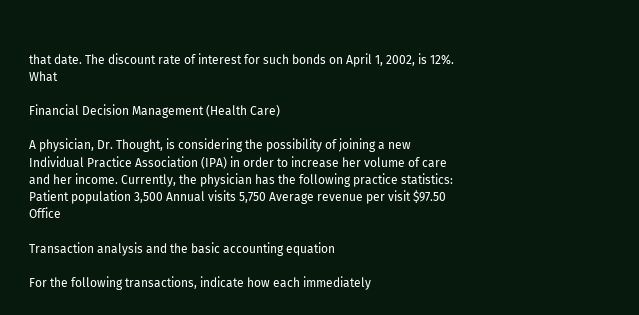that date. The discount rate of interest for such bonds on April 1, 2002, is 12%. What

Financial Decision Management (Health Care)

A physician, Dr. Thought, is considering the possibility of joining a new Individual Practice Association (IPA) in order to increase her volume of care and her income. Currently, the physician has the following practice statistics: Patient population 3,500 Annual visits 5,750 Average revenue per visit $97.50 Office

Transaction analysis and the basic accounting equation

For the following transactions, indicate how each immediately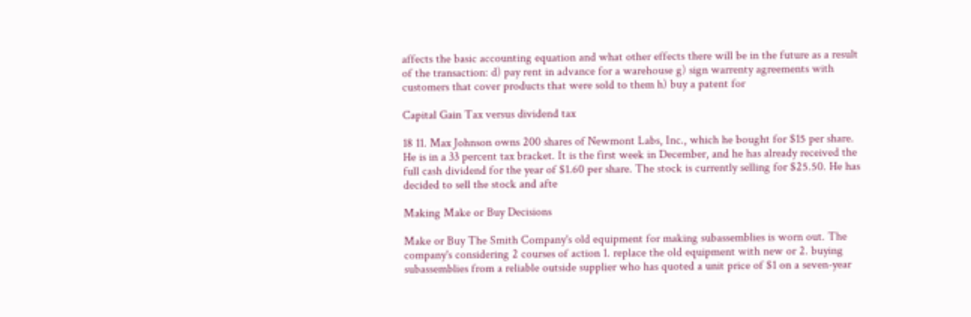affects the basic accounting equation and what other effects there will be in the future as a result of the transaction: d) pay rent in advance for a warehouse g) sign warrenty agreements with customers that cover products that were sold to them h) buy a patent for

Capital Gain Tax versus dividend tax

18 11. Max Johnson owns 200 shares of Newmont Labs, Inc., which he bought for $15 per share. He is in a 33 percent tax bracket. It is the first week in December, and he has already received the full cash dividend for the year of $1.60 per share. The stock is currently selling for $25.50. He has decided to sell the stock and afte

Making Make or Buy Decisions

Make or Buy The Smith Company's old equipment for making subassemblies is worn out. The company's considering 2 courses of action 1. replace the old equipment with new or 2. buying subassemblies from a reliable outside supplier who has quoted a unit price of $1 on a seven-year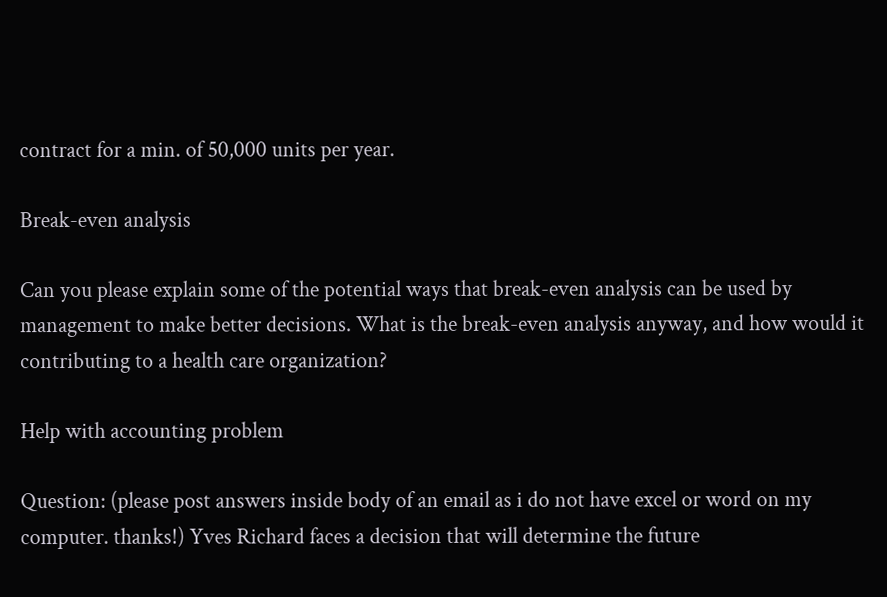contract for a min. of 50,000 units per year.

Break-even analysis

Can you please explain some of the potential ways that break-even analysis can be used by management to make better decisions. What is the break-even analysis anyway, and how would it contributing to a health care organization?

Help with accounting problem

Question: (please post answers inside body of an email as i do not have excel or word on my computer. thanks!) Yves Richard faces a decision that will determine the future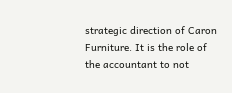strategic direction of Caron Furniture. It is the role of the accountant to not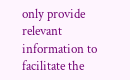only provide relevant information to facilitate the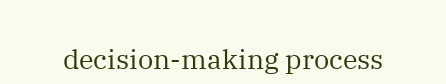decision-making process